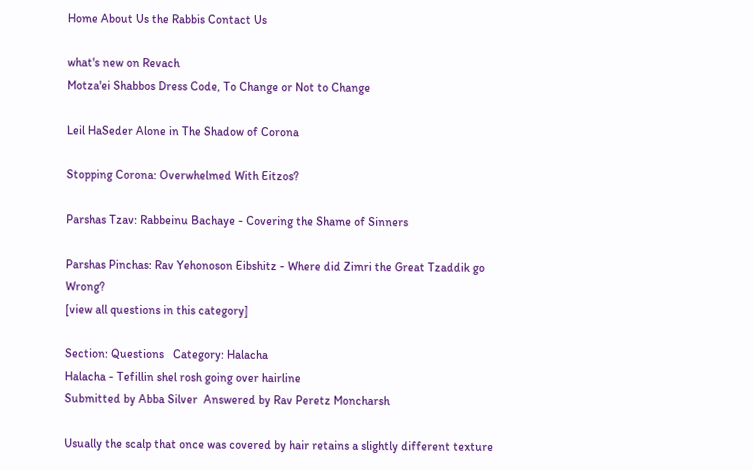Home About Us the Rabbis Contact Us

what's new on Revach
Motza'ei Shabbos Dress Code, To Change or Not to Change

Leil HaSeder Alone in The Shadow of Corona

Stopping Corona: Overwhelmed With Eitzos?

Parshas Tzav: Rabbeinu Bachaye - Covering the Shame of Sinners

Parshas Pinchas: Rav Yehonoson Eibshitz - Where did Zimri the Great Tzaddik go Wrong?
[view all questions in this category]

Section: Questions   Category: Halacha
Halacha - Tefillin shel rosh going over hairline
Submitted by Abba Silver  Answered by Rav Peretz Moncharsh

Usually the scalp that once was covered by hair retains a slightly different texture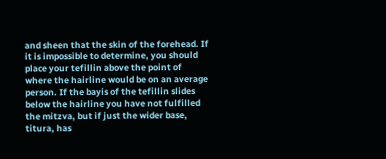and sheen that the skin of the forehead. If it is impossible to determine, you should place your tefillin above the point of where the hairline would be on an average person. If the bayis of the tefillin slides below the hairline you have not fulfilled the mitzva, but if just the wider base, titura, has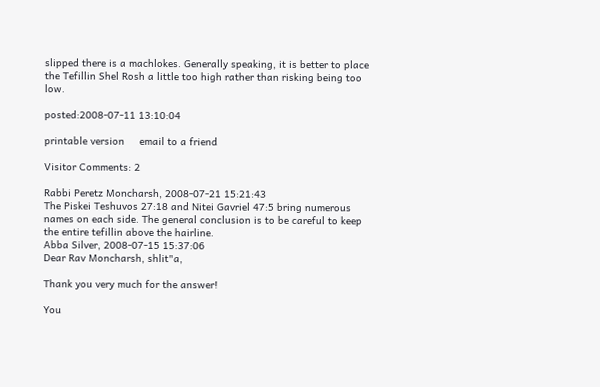slipped there is a machlokes. Generally speaking, it is better to place the Tefillin Shel Rosh a little too high rather than risking being too low.

posted:2008-07-11 13:10:04

printable version     email to a friend

Visitor Comments: 2

Rabbi Peretz Moncharsh, 2008-07-21 15:21:43
The Piskei Teshuvos 27:18 and Nitei Gavriel 47:5 bring numerous names on each side. The general conclusion is to be careful to keep the entire tefillin above the hairline.
Abba Silver, 2008-07-15 15:37:06
Dear Rav Moncharsh, shlit"a,

Thank you very much for the answer!

You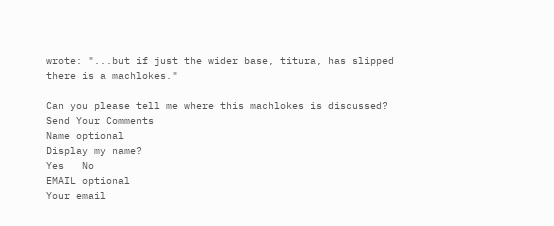wrote: "...but if just the wider base, titura, has slipped there is a machlokes."

Can you please tell me where this machlokes is discussed?
Send Your Comments
Name optional
Display my name?
Yes   No
EMAIL optional
Your email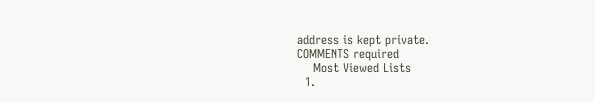address is kept private.
COMMENTS required
    Most Viewed Lists
  1.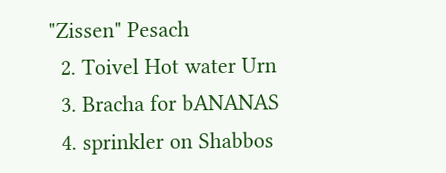"Zissen" Pesach
  2. Toivel Hot water Urn
  3. Bracha for bANANAS
  4. sprinkler on Shabbos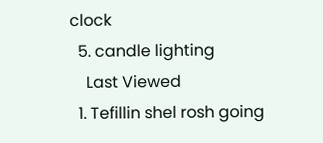clock
  5. candle lighting
    Last Viewed
  1. Tefillin shel rosh going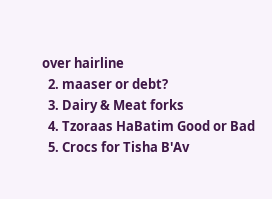over hairline
  2. maaser or debt?
  3. Dairy & Meat forks
  4. Tzoraas HaBatim Good or Bad
  5. Crocs for Tisha B'Av